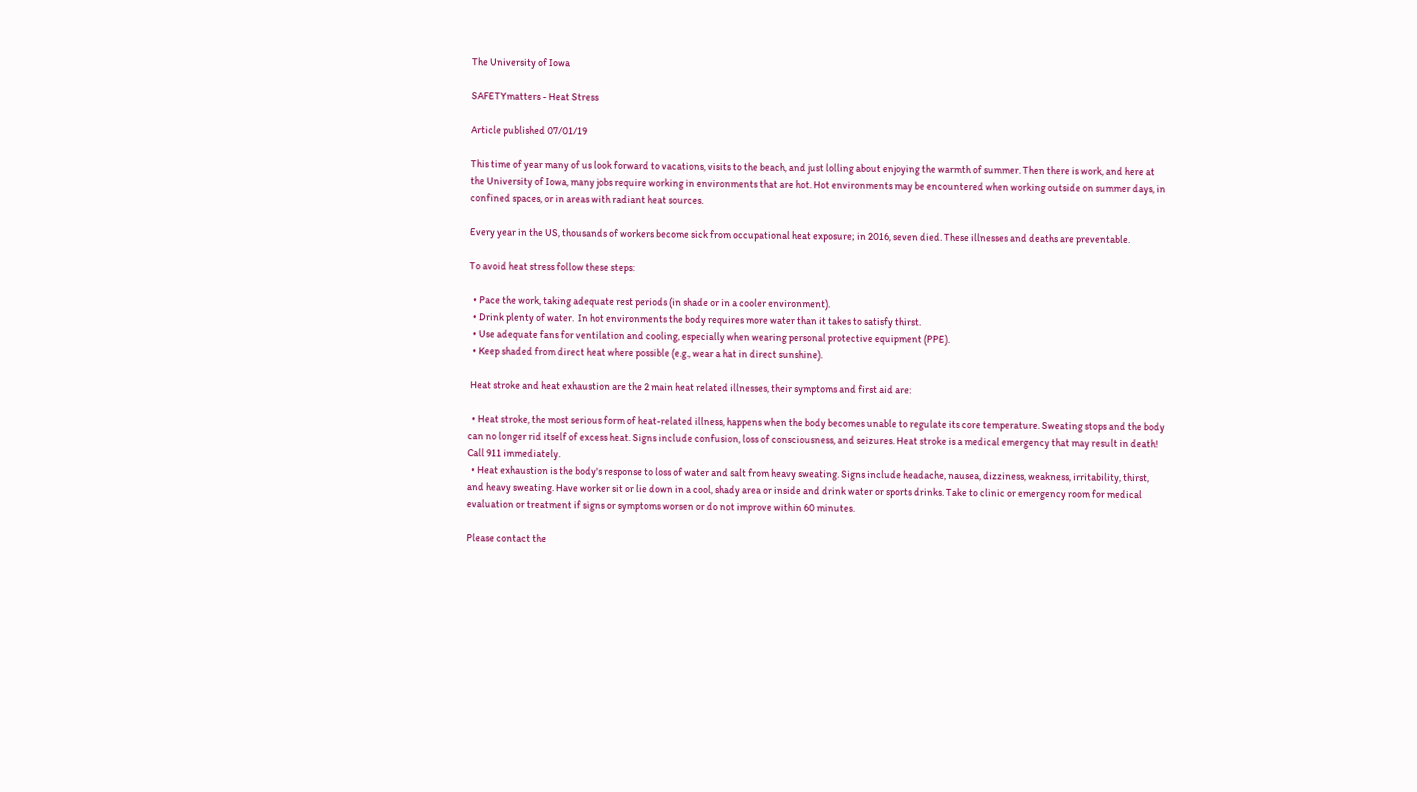The University of Iowa

SAFETYmatters - Heat Stress

Article published 07/01/19

This time of year many of us look forward to vacations, visits to the beach, and just lolling about enjoying the warmth of summer. Then there is work, and here at the University of Iowa, many jobs require working in environments that are hot. Hot environments may be encountered when working outside on summer days, in confined spaces, or in areas with radiant heat sources.

Every year in the US, thousands of workers become sick from occupational heat exposure; in 2016, seven died. These illnesses and deaths are preventable.

To avoid heat stress follow these steps:

  • Pace the work, taking adequate rest periods (in shade or in a cooler environment).
  • Drink plenty of water.  In hot environments the body requires more water than it takes to satisfy thirst.
  • Use adequate fans for ventilation and cooling, especially when wearing personal protective equipment (PPE).
  • Keep shaded from direct heat where possible (e.g., wear a hat in direct sunshine).

 Heat stroke and heat exhaustion are the 2 main heat related illnesses, their symptoms and first aid are:

  • Heat stroke, the most serious form of heat-related illness, happens when the body becomes unable to regulate its core temperature. Sweating stops and the body can no longer rid itself of excess heat. Signs include confusion, loss of consciousness, and seizures. Heat stroke is a medical emergency that may result in death! Call 911 immediately.
  • Heat exhaustion is the body's response to loss of water and salt from heavy sweating. Signs include headache, nausea, dizziness, weakness, irritability, thirst, and heavy sweating. Have worker sit or lie down in a cool, shady area or inside and drink water or sports drinks. Take to clinic or emergency room for medical evaluation or treatment if signs or symptoms worsen or do not improve within 60 minutes.

Please contact the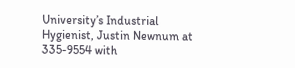University’s Industrial Hygienist, Justin Newnum at 335-9554 with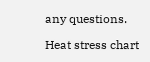any questions.

Heat stress chart